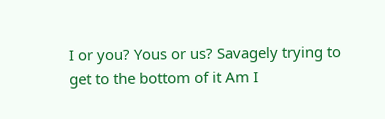I or you? Yous or us? Savagely trying to get to the bottom of it Am I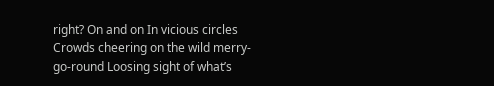right? On and on In vicious circles Crowds cheering on the wild merry-go-round Loosing sight of what’s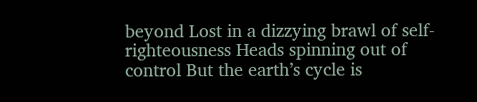beyond Lost in a dizzying brawl of self-righteousness Heads spinning out of control But the earth’s cycle is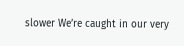slower We’re caught in our very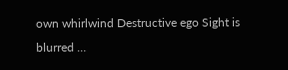own whirlwind Destructive ego Sight is blurred …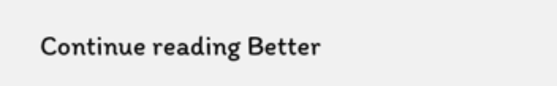Continue reading Better